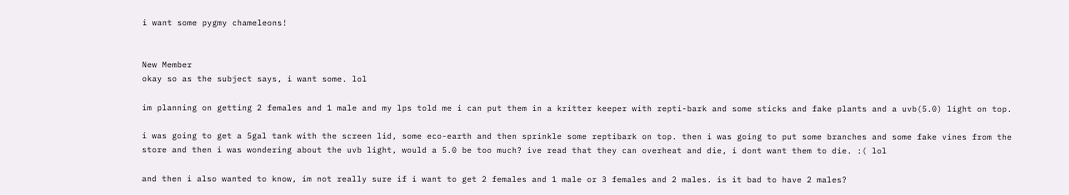i want some pygmy chameleons!


New Member
okay so as the subject says, i want some. lol

im planning on getting 2 females and 1 male and my lps told me i can put them in a kritter keeper with repti-bark and some sticks and fake plants and a uvb(5.0) light on top.

i was going to get a 5gal tank with the screen lid, some eco-earth and then sprinkle some reptibark on top. then i was going to put some branches and some fake vines from the store and then i was wondering about the uvb light, would a 5.0 be too much? ive read that they can overheat and die, i dont want them to die. :( lol

and then i also wanted to know, im not really sure if i want to get 2 females and 1 male or 3 females and 2 males. is it bad to have 2 males?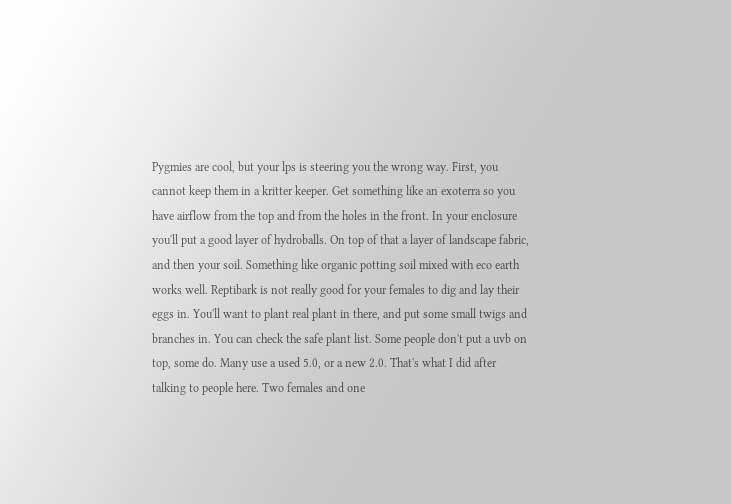Pygmies are cool, but your lps is steering you the wrong way. First, you cannot keep them in a kritter keeper. Get something like an exoterra so you have airflow from the top and from the holes in the front. In your enclosure you'll put a good layer of hydroballs. On top of that a layer of landscape fabric, and then your soil. Something like organic potting soil mixed with eco earth works well. Reptibark is not really good for your females to dig and lay their eggs in. You'll want to plant real plant in there, and put some small twigs and branches in. You can check the safe plant list. Some people don't put a uvb on top, some do. Many use a used 5.0, or a new 2.0. That's what I did after talking to people here. Two females and one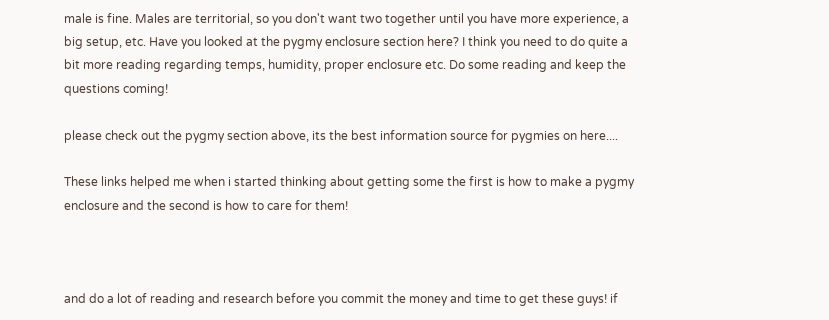male is fine. Males are territorial, so you don't want two together until you have more experience, a big setup, etc. Have you looked at the pygmy enclosure section here? I think you need to do quite a bit more reading regarding temps, humidity, proper enclosure etc. Do some reading and keep the questions coming!

please check out the pygmy section above, its the best information source for pygmies on here....

These links helped me when i started thinking about getting some the first is how to make a pygmy enclosure and the second is how to care for them!



and do a lot of reading and research before you commit the money and time to get these guys! if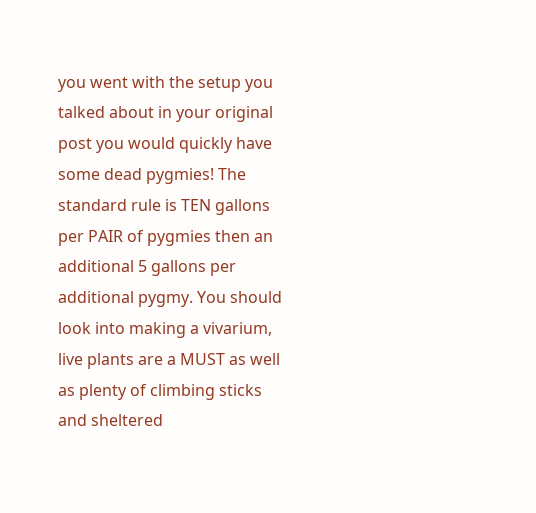you went with the setup you talked about in your original post you would quickly have some dead pygmies! The standard rule is TEN gallons per PAIR of pygmies then an additional 5 gallons per additional pygmy. You should look into making a vivarium, live plants are a MUST as well as plenty of climbing sticks and sheltered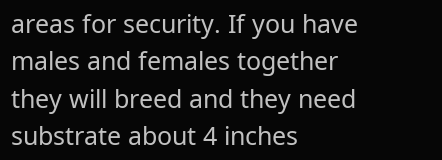areas for security. If you have males and females together they will breed and they need substrate about 4 inches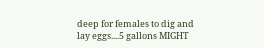deep for females to dig and lay eggs....5 gallons MIGHT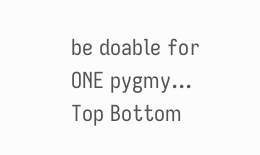be doable for ONE pygmy...
Top Bottom